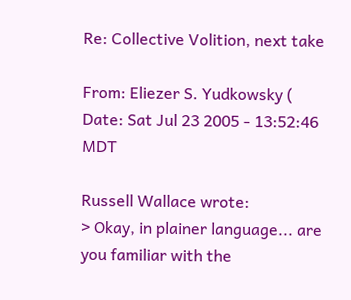Re: Collective Volition, next take

From: Eliezer S. Yudkowsky (
Date: Sat Jul 23 2005 - 13:52:46 MDT

Russell Wallace wrote:
> Okay, in plainer language... are you familiar with the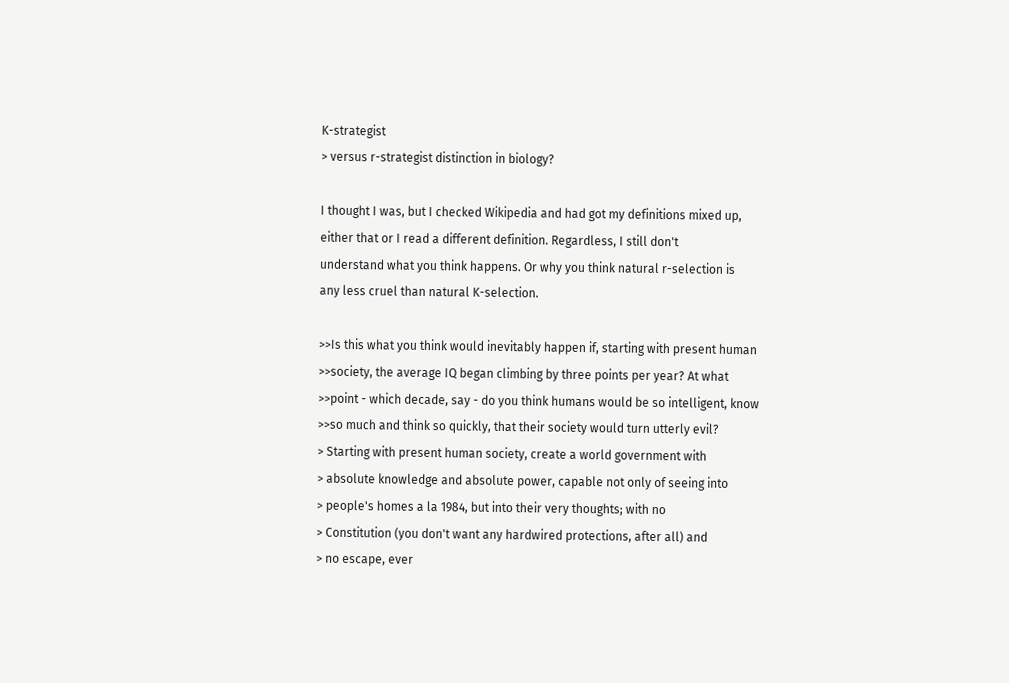K-strategist
> versus r-strategist distinction in biology?

I thought I was, but I checked Wikipedia and had got my definitions mixed up,
either that or I read a different definition. Regardless, I still don't
understand what you think happens. Or why you think natural r-selection is
any less cruel than natural K-selection.

>>Is this what you think would inevitably happen if, starting with present human
>>society, the average IQ began climbing by three points per year? At what
>>point - which decade, say - do you think humans would be so intelligent, know
>>so much and think so quickly, that their society would turn utterly evil?
> Starting with present human society, create a world government with
> absolute knowledge and absolute power, capable not only of seeing into
> people's homes a la 1984, but into their very thoughts; with no
> Constitution (you don't want any hardwired protections, after all) and
> no escape, ever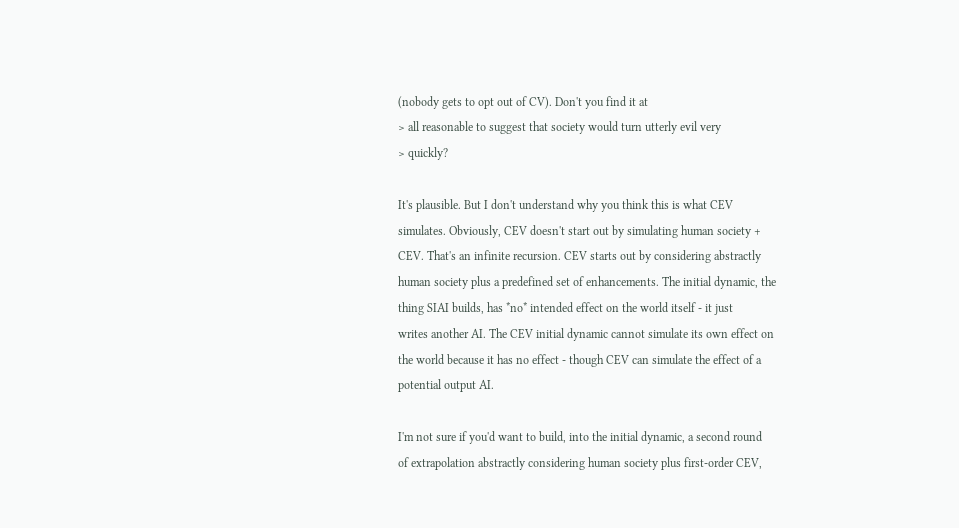(nobody gets to opt out of CV). Don't you find it at
> all reasonable to suggest that society would turn utterly evil very
> quickly?

It's plausible. But I don't understand why you think this is what CEV
simulates. Obviously, CEV doesn't start out by simulating human society +
CEV. That's an infinite recursion. CEV starts out by considering abstractly
human society plus a predefined set of enhancements. The initial dynamic, the
thing SIAI builds, has *no* intended effect on the world itself - it just
writes another AI. The CEV initial dynamic cannot simulate its own effect on
the world because it has no effect - though CEV can simulate the effect of a
potential output AI.

I'm not sure if you'd want to build, into the initial dynamic, a second round
of extrapolation abstractly considering human society plus first-order CEV,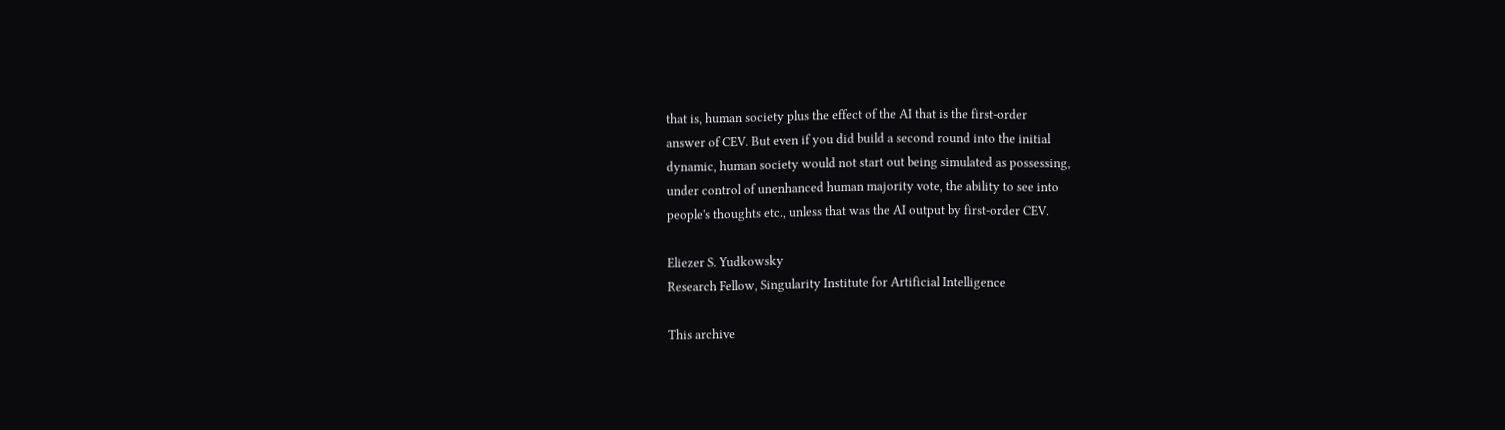that is, human society plus the effect of the AI that is the first-order
answer of CEV. But even if you did build a second round into the initial
dynamic, human society would not start out being simulated as possessing,
under control of unenhanced human majority vote, the ability to see into
people's thoughts etc., unless that was the AI output by first-order CEV.

Eliezer S. Yudkowsky
Research Fellow, Singularity Institute for Artificial Intelligence

This archive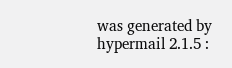was generated by hypermail 2.1.5 :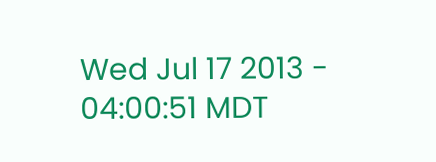Wed Jul 17 2013 - 04:00:51 MDT